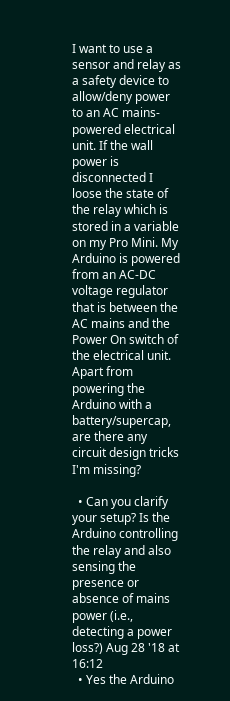I want to use a sensor and relay as a safety device to allow/deny power to an AC mains-powered electrical unit. If the wall power is disconnected I loose the state of the relay which is stored in a variable on my Pro Mini. My Arduino is powered from an AC-DC voltage regulator that is between the AC mains and the Power On switch of the electrical unit. Apart from powering the Arduino with a battery/supercap, are there any circuit design tricks I'm missing?

  • Can you clarify your setup? Is the Arduino controlling the relay and also sensing the presence or absence of mains power (i.e., detecting a power loss?) Aug 28 '18 at 16:12
  • Yes the Arduino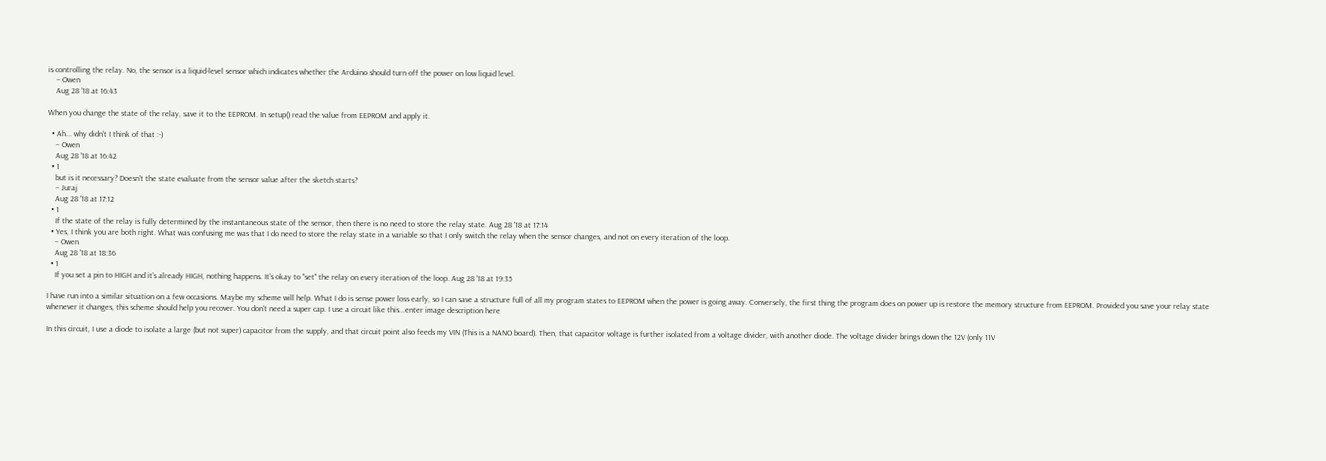is controlling the relay. No, the sensor is a liquid-level sensor which indicates whether the Arduino should turn off the power on low liquid level.
    – Owen
    Aug 28 '18 at 16:43

When you change the state of the relay, save it to the EEPROM. In setup() read the value from EEPROM and apply it.

  • Ah... why didn't I think of that :-)
    – Owen
    Aug 28 '18 at 16:42
  • 1
    but is it necessary? Doesn't the state evaluate from the sensor value after the sketch starts?
    – Juraj
    Aug 28 '18 at 17:12
  • 1
    If the state of the relay is fully determined by the instantaneous state of the sensor, then there is no need to store the relay state. Aug 28 '18 at 17:14
  • Yes, I think you are both right. What was confusing me was that I do need to store the relay state in a variable so that I only switch the relay when the sensor changes, and not on every iteration of the loop.
    – Owen
    Aug 28 '18 at 18:36
  • 1
    If you set a pin to HIGH and it's already HIGH, nothing happens. It's okay to "set" the relay on every iteration of the loop. Aug 28 '18 at 19:35

I have run into a similar situation on a few occasions. Maybe my scheme will help. What I do is sense power loss early, so I can save a structure full of all my program states to EEPROM when the power is going away. Conversely, the first thing the program does on power up is restore the memory structure from EEPROM. Provided you save your relay state whenever it changes, this scheme should help you recover. You don't need a super cap. I use a circuit like this...enter image description here

In this circuit, I use a diode to isolate a large (but not super) capacitor from the supply, and that circuit point also feeds my VIN (This is a NANO board). Then, that capacitor voltage is further isolated from a voltage divider, with another diode. The voltage divider brings down the 12V (only 11V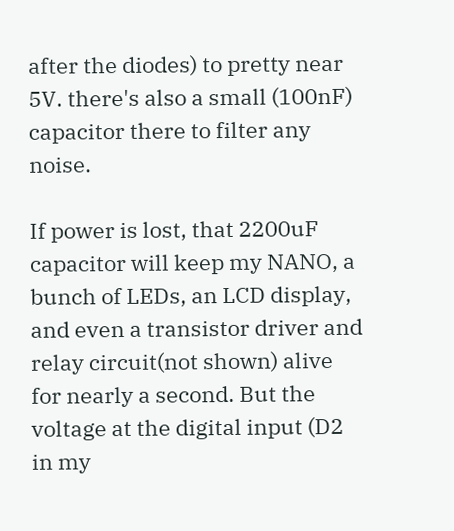after the diodes) to pretty near 5V. there's also a small (100nF) capacitor there to filter any noise.

If power is lost, that 2200uF capacitor will keep my NANO, a bunch of LEDs, an LCD display, and even a transistor driver and relay circuit(not shown) alive for nearly a second. But the voltage at the digital input (D2 in my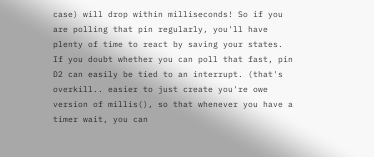case) will drop within milliseconds! So if you are polling that pin regularly, you'll have plenty of time to react by saving your states. If you doubt whether you can poll that fast, pin D2 can easily be tied to an interrupt. (that's overkill.. easier to just create you're owe version of millis(), so that whenever you have a timer wait, you can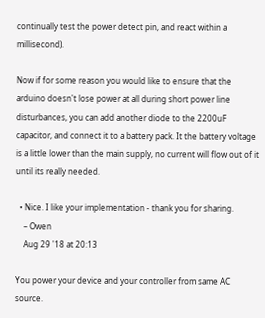continually test the power detect pin, and react within a millisecond).

Now if for some reason you would like to ensure that the arduino doesn't lose power at all during short power line disturbances, you can add another diode to the 2200uF capacitor, and connect it to a battery pack. It the battery voltage is a little lower than the main supply, no current will flow out of it until its really needed.

  • Nice. I like your implementation - thank you for sharing.
    – Owen
    Aug 29 '18 at 20:13

You power your device and your controller from same AC source.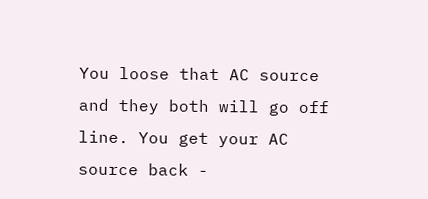You loose that AC source and they both will go off line. You get your AC source back -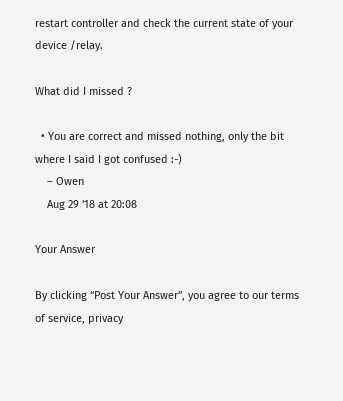restart controller and check the current state of your device /relay.

What did I missed ?

  • You are correct and missed nothing, only the bit where I said I got confused :-)
    – Owen
    Aug 29 '18 at 20:08

Your Answer

By clicking “Post Your Answer”, you agree to our terms of service, privacy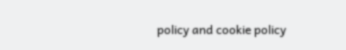policy and cookie policy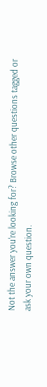Not the answer you're looking for? Browse other questions tagged or ask your own question.